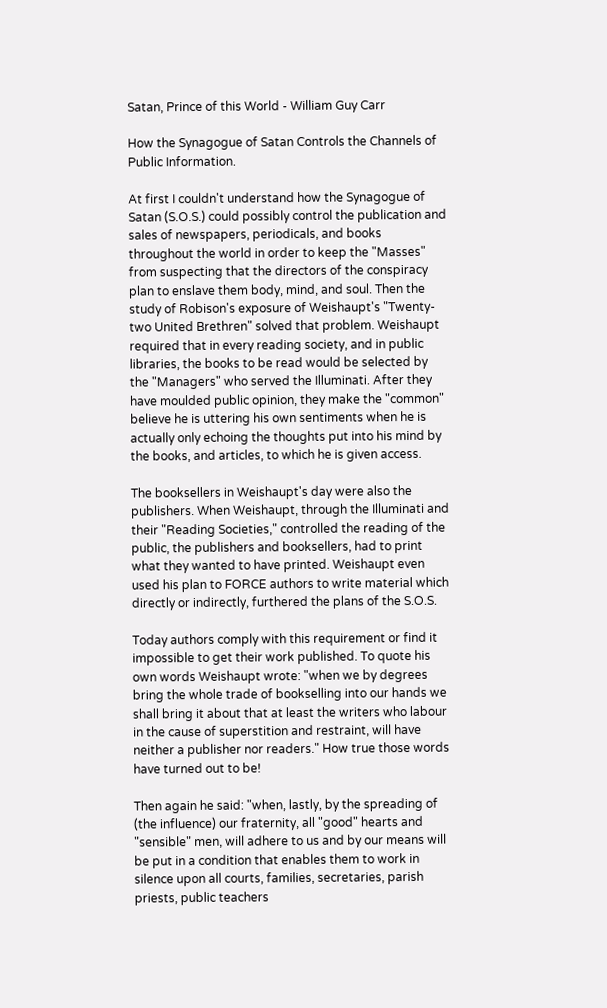Satan, Prince of this World - William Guy Carr

How the Synagogue of Satan Controls the Channels of Public Information.

At first I couldn't understand how the Synagogue of Satan (S.O.S.) could possibly control the publication and sales of newspapers, periodicals, and books throughout the world in order to keep the "Masses" from suspecting that the directors of the conspiracy plan to enslave them body, mind, and soul. Then the study of Robison's exposure of Weishaupt's "Twenty-two United Brethren" solved that problem. Weishaupt required that in every reading society, and in public libraries, the books to be read would be selected by the "Managers" who served the Illuminati. After they have moulded public opinion, they make the "common" believe he is uttering his own sentiments when he is actually only echoing the thoughts put into his mind by the books, and articles, to which he is given access.

The booksellers in Weishaupt's day were also the publishers. When Weishaupt, through the Illuminati and their "Reading Societies," controlled the reading of the public, the publishers and booksellers, had to print what they wanted to have printed. Weishaupt even used his plan to FORCE authors to write material which directly or indirectly, furthered the plans of the S.O.S.

Today authors comply with this requirement or find it impossible to get their work published. To quote his own words Weishaupt wrote: "when we by degrees bring the whole trade of bookselling into our hands we shall bring it about that at least the writers who labour in the cause of superstition and restraint, will have neither a publisher nor readers." How true those words have turned out to be!

Then again he said: "when, lastly, by the spreading of (the influence) our fraternity, all "good" hearts and "sensible" men, will adhere to us and by our means will be put in a condition that enables them to work in silence upon all courts, families, secretaries, parish priests, public teachers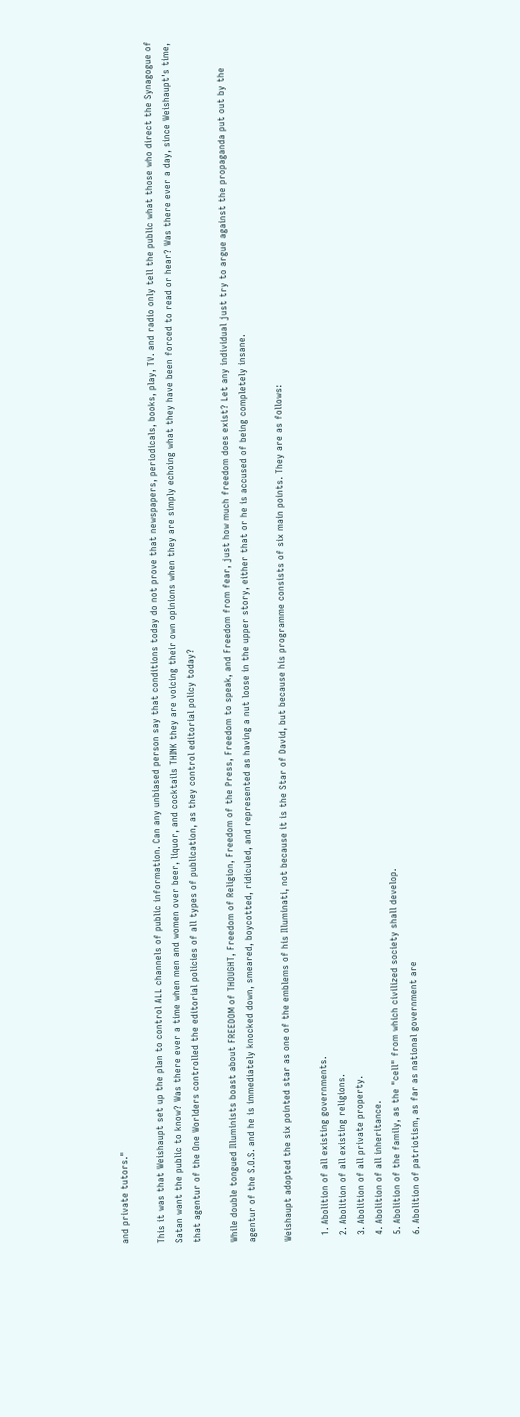and private tutors."

This it was that Weishaupt set up the plan to control ALL channels of public information. Can any unbiased person say that conditions today do not prove that newspapers, periodicals, books, play, TV. and radio only tell the public what those who direct the Synagogue of Satan want the public to know? Was there ever a time when men and women over beer, liquor, and cocktails THINK they are voicing their own opinions when they are simply echoing what they have been forced to read or hear? Was there ever a day, since Weishaupt's time, that agentur of the One Worlders controlled the editorial policies of all types of publication, as they control editorial policy today?

While double tongued Illuminists boast about FREEDOM of THOUGHT, Freedom of Religion, Freedom of the Press, Freedom to speak, and Freedom from fear, just how much freedom does exist? Let any individual just try to argue against the propaganda put out by the agentur of the S.O.S. and he is immediately knocked down, smeared, boycotted, ridiculed, and represented as having a nut loose in the upper story, either that or he is accused of being completely insane.

Weishaupt adopted the six pointed star as one of the emblems of his Illuminati, not because it is the Star of David, but because his programme consists of six main points. They are as follows:

  1. Abolition of all existing governments.
  2. Abolition of all existing religions.
  3. Abolition of all private property.
  4. Abolition of all inheritance.
  5. Abolition of the family, as the "cell" from which civilized society shall develop.
  6. Abolition of patriotism, as far as national government are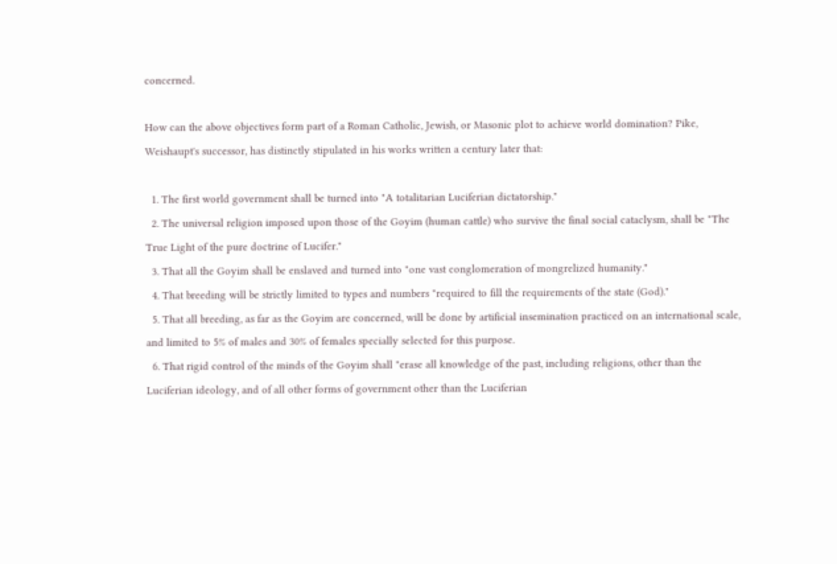concerned.

How can the above objectives form part of a Roman Catholic, Jewish, or Masonic plot to achieve world domination? Pike, Weishaupt's successor, has distinctly stipulated in his works written a century later that:

  1. The first world government shall be turned into "A totalitarian Luciferian dictatorship."
  2. The universal religion imposed upon those of the Goyim (human cattle) who survive the final social cataclysm, shall be "The True Light of the pure doctrine of Lucifer."
  3. That all the Goyim shall be enslaved and turned into "one vast conglomeration of mongrelized humanity."
  4. That breeding will be strictly limited to types and numbers "required to fill the requirements of the state (God)."
  5. That all breeding, as far as the Goyim are concerned, will be done by artificial insemination practiced on an international scale, and limited to 5% of males and 30% of females specially selected for this purpose.
  6. That rigid control of the minds of the Goyim shall "erase all knowledge of the past, including religions, other than the Luciferian ideology, and of all other forms of government other than the Luciferian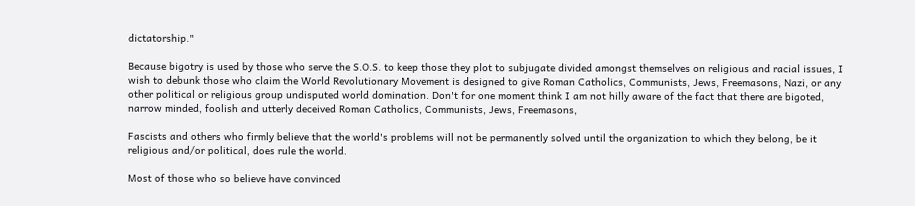dictatorship."

Because bigotry is used by those who serve the S.O.S. to keep those they plot to subjugate divided amongst themselves on religious and racial issues, I wish to debunk those who claim the World Revolutionary Movement is designed to give Roman Catholics, Communists, Jews, Freemasons, Nazi, or any other political or religious group undisputed world domination. Don't for one moment think I am not hilly aware of the fact that there are bigoted, narrow minded, foolish and utterly deceived Roman Catholics, Communists, Jews, Freemasons,

Fascists and others who firmly believe that the world's problems will not be permanently solved until the organization to which they belong, be it religious and/or political, does rule the world.

Most of those who so believe have convinced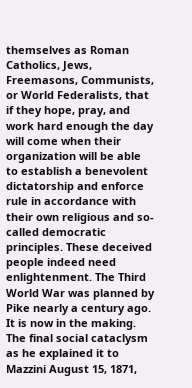themselves as Roman Catholics, Jews, Freemasons, Communists, or World Federalists, that if they hope, pray, and work hard enough the day will come when their organization will be able to establish a benevolent dictatorship and enforce rule in accordance with their own religious and so-called democratic principles. These deceived people indeed need enlightenment. The Third World War was planned by Pike nearly a century ago. It is now in the making. The final social cataclysm as he explained it to Mazzini August 15, 1871,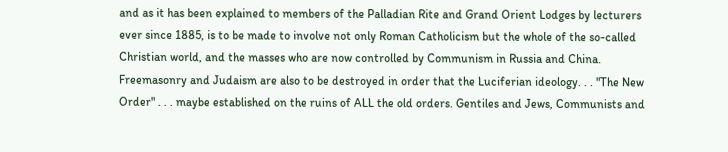and as it has been explained to members of the Palladian Rite and Grand Orient Lodges by lecturers ever since 1885, is to be made to involve not only Roman Catholicism but the whole of the so-called Christian world, and the masses who are now controlled by Communism in Russia and China. Freemasonry and Judaism are also to be destroyed in order that the Luciferian ideology. . . "The New Order" . . . maybe established on the ruins of ALL the old orders. Gentiles and Jews, Communists and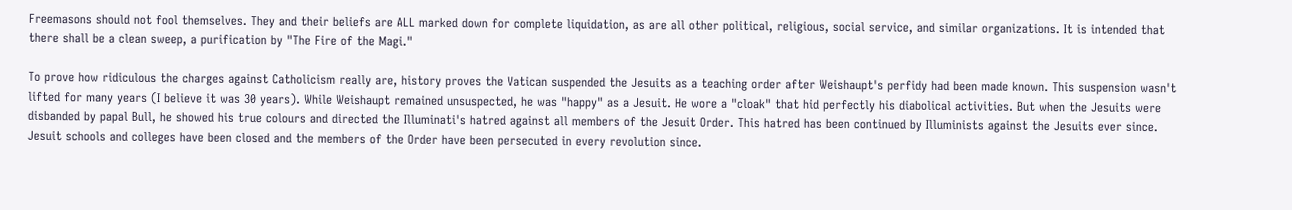Freemasons should not fool themselves. They and their beliefs are ALL marked down for complete liquidation, as are all other political, religious, social service, and similar organizations. It is intended that there shall be a clean sweep, a purification by "The Fire of the Magi."

To prove how ridiculous the charges against Catholicism really are, history proves the Vatican suspended the Jesuits as a teaching order after Weishaupt's perfidy had been made known. This suspension wasn't lifted for many years (I believe it was 30 years). While Weishaupt remained unsuspected, he was "happy" as a Jesuit. He wore a "cloak" that hid perfectly his diabolical activities. But when the Jesuits were disbanded by papal Bull, he showed his true colours and directed the Illuminati's hatred against all members of the Jesuit Order. This hatred has been continued by Illuminists against the Jesuits ever since. Jesuit schools and colleges have been closed and the members of the Order have been persecuted in every revolution since.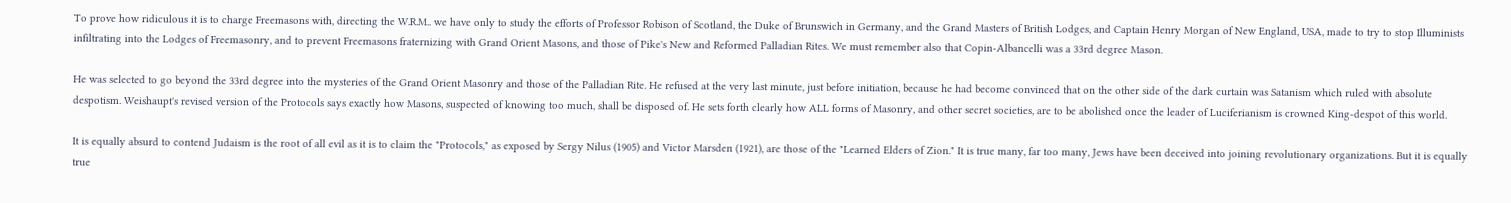To prove how ridiculous it is to charge Freemasons with, directing the W.R.M.. we have only to study the efforts of Professor Robison of Scotland, the Duke of Brunswich in Germany, and the Grand Masters of British Lodges, and Captain Henry Morgan of New England, USA, made to try to stop Illuminists infiltrating into the Lodges of Freemasonry, and to prevent Freemasons fraternizing with Grand Orient Masons, and those of Pike's New and Reformed Palladian Rites. We must remember also that Copin-Albancelli was a 33rd degree Mason.

He was selected to go beyond the 33rd degree into the mysteries of the Grand Orient Masonry and those of the Palladian Rite. He refused at the very last minute, just before initiation, because he had become convinced that on the other side of the dark curtain was Satanism which ruled with absolute despotism. Weishaupt's revised version of the Protocols says exactly how Masons, suspected of knowing too much, shall be disposed of. He sets forth clearly how ALL forms of Masonry, and other secret societies, are to be abolished once the leader of Luciferianism is crowned King-despot of this world.

It is equally absurd to contend Judaism is the root of all evil as it is to claim the "Protocols," as exposed by Sergy Nilus (1905) and Victor Marsden (1921), are those of the "Learned Elders of Zion." It is true many, far too many, Jews have been deceived into joining revolutionary organizations. But it is equally true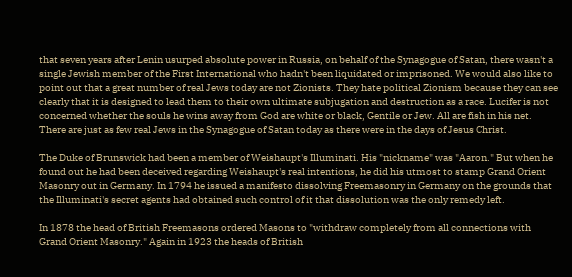that seven years after Lenin usurped absolute power in Russia, on behalf of the Synagogue of Satan, there wasn't a single Jewish member of the First International who hadn't been liquidated or imprisoned. We would also like to point out that a great number of real Jews today are not Zionists. They hate political Zionism because they can see clearly that it is designed to lead them to their own ultimate subjugation and destruction as a race. Lucifer is not concerned whether the souls he wins away from God are white or black, Gentile or Jew. All are fish in his net. There are just as few real Jews in the Synagogue of Satan today as there were in the days of Jesus Christ.

The Duke of Brunswick had been a member of Weishaupt's Illuminati. His "nickname" was "Aaron." But when he found out he had been deceived regarding Weishaupt's real intentions, he did his utmost to stamp Grand Orient Masonry out in Germany. In 1794 he issued a manifesto dissolving Freemasonry in Germany on the grounds that the Illuminati's secret agents had obtained such control of it that dissolution was the only remedy left.

In 1878 the head of British Freemasons ordered Masons to "withdraw completely from all connections with Grand Orient Masonry." Again in 1923 the heads of British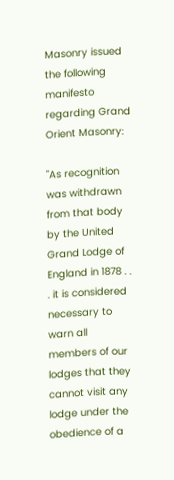Masonry issued the following manifesto regarding Grand Orient Masonry:

"As recognition was withdrawn from that body by the United Grand Lodge of England in 1878 . . . it is considered necessary to warn all members of our lodges that they cannot visit any lodge under the obedience of a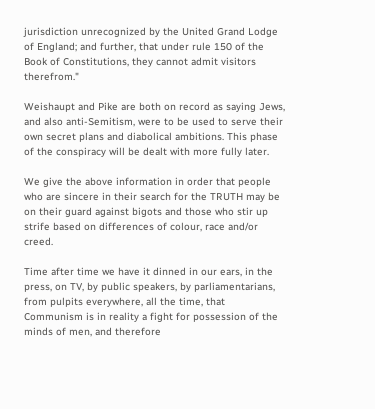jurisdiction unrecognized by the United Grand Lodge of England; and further, that under rule 150 of the Book of Constitutions, they cannot admit visitors therefrom."

Weishaupt and Pike are both on record as saying Jews, and also anti-Semitism, were to be used to serve their own secret plans and diabolical ambitions. This phase of the conspiracy will be dealt with more fully later.

We give the above information in order that people who are sincere in their search for the TRUTH may be on their guard against bigots and those who stir up strife based on differences of colour, race and/or creed.

Time after time we have it dinned in our ears, in the press, on TV, by public speakers, by parliamentarians, from pulpits everywhere, all the time, that Communism is in reality a fight for possession of the minds of men, and therefore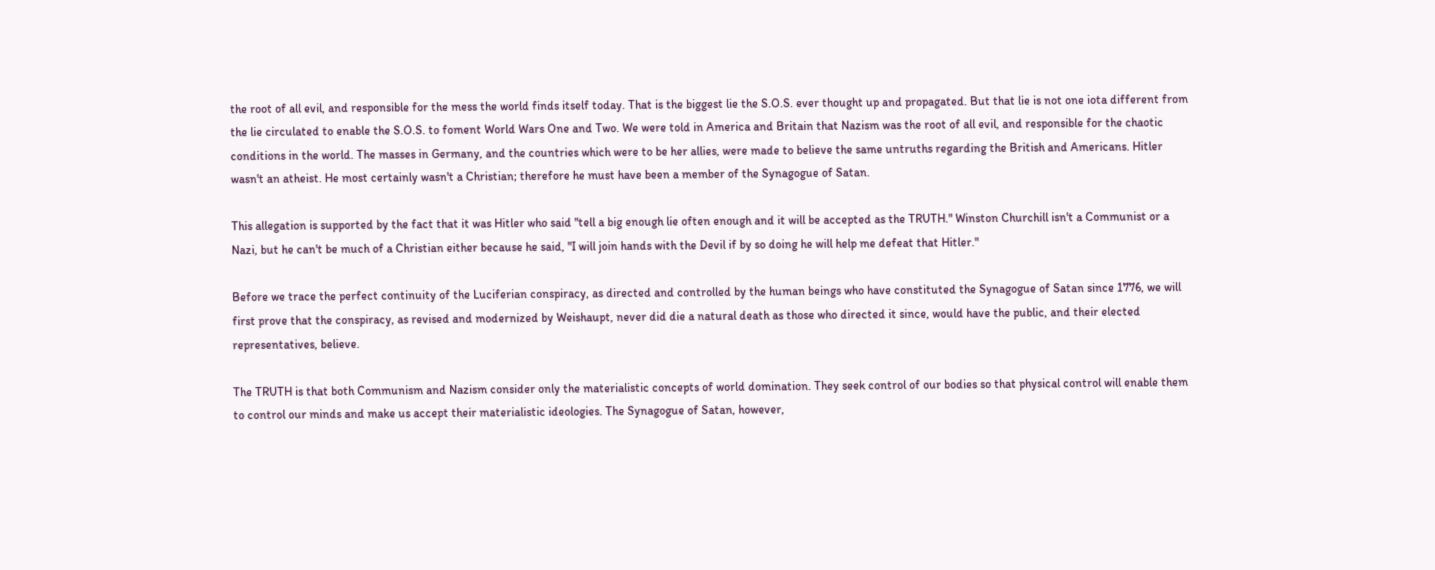the root of all evil, and responsible for the mess the world finds itself today. That is the biggest lie the S.O.S. ever thought up and propagated. But that lie is not one iota different from the lie circulated to enable the S.O.S. to foment World Wars One and Two. We were told in America and Britain that Nazism was the root of all evil, and responsible for the chaotic conditions in the world. The masses in Germany, and the countries which were to be her allies, were made to believe the same untruths regarding the British and Americans. Hitler wasn't an atheist. He most certainly wasn't a Christian; therefore he must have been a member of the Synagogue of Satan.

This allegation is supported by the fact that it was Hitler who said "tell a big enough lie often enough and it will be accepted as the TRUTH." Winston Churchill isn't a Communist or a Nazi, but he can't be much of a Christian either because he said, "I will join hands with the Devil if by so doing he will help me defeat that Hitler."

Before we trace the perfect continuity of the Luciferian conspiracy, as directed and controlled by the human beings who have constituted the Synagogue of Satan since 1776, we will first prove that the conspiracy, as revised and modernized by Weishaupt, never did die a natural death as those who directed it since, would have the public, and their elected representatives, believe.

The TRUTH is that both Communism and Nazism consider only the materialistic concepts of world domination. They seek control of our bodies so that physical control will enable them to control our minds and make us accept their materialistic ideologies. The Synagogue of Satan, however,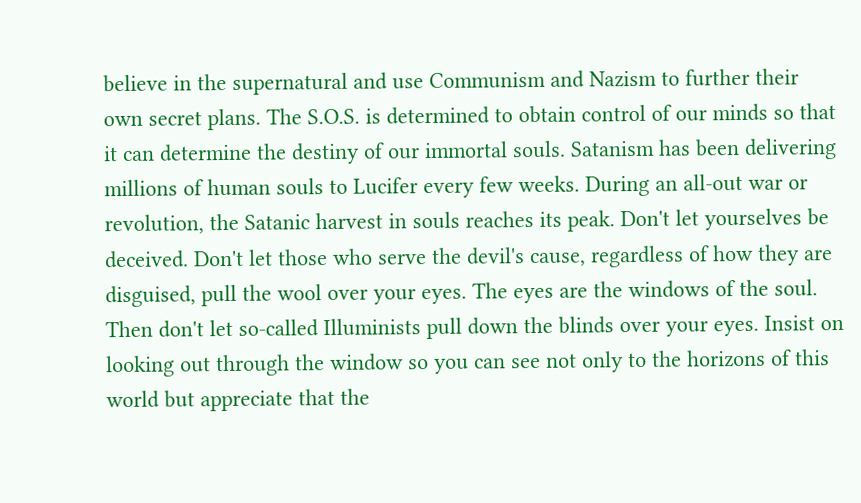believe in the supernatural and use Communism and Nazism to further their own secret plans. The S.O.S. is determined to obtain control of our minds so that it can determine the destiny of our immortal souls. Satanism has been delivering millions of human souls to Lucifer every few weeks. During an all-out war or revolution, the Satanic harvest in souls reaches its peak. Don't let yourselves be deceived. Don't let those who serve the devil's cause, regardless of how they are disguised, pull the wool over your eyes. The eyes are the windows of the soul. Then don't let so-called Illuminists pull down the blinds over your eyes. Insist on looking out through the window so you can see not only to the horizons of this world but appreciate that the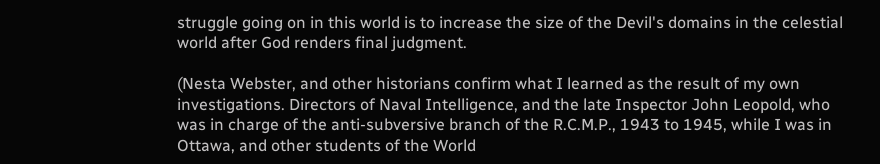struggle going on in this world is to increase the size of the Devil's domains in the celestial world after God renders final judgment.

(Nesta Webster, and other historians confirm what I learned as the result of my own investigations. Directors of Naval Intelligence, and the late Inspector John Leopold, who was in charge of the anti-subversive branch of the R.C.M.P., 1943 to 1945, while I was in Ottawa, and other students of the World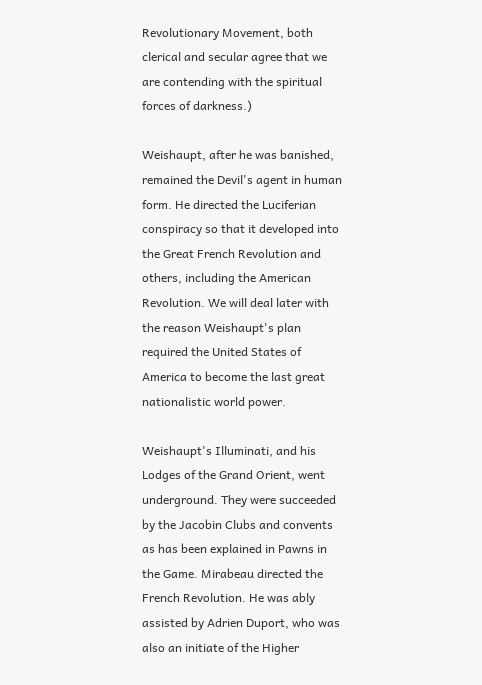Revolutionary Movement, both clerical and secular agree that we are contending with the spiritual forces of darkness.)

Weishaupt, after he was banished, remained the Devil's agent in human form. He directed the Luciferian conspiracy so that it developed into the Great French Revolution and others, including the American Revolution. We will deal later with the reason Weishaupt's plan required the United States of America to become the last great nationalistic world power.

Weishaupt's Illuminati, and his Lodges of the Grand Orient, went underground. They were succeeded by the Jacobin Clubs and convents as has been explained in Pawns in the Game. Mirabeau directed the French Revolution. He was ably assisted by Adrien Duport, who was also an initiate of the Higher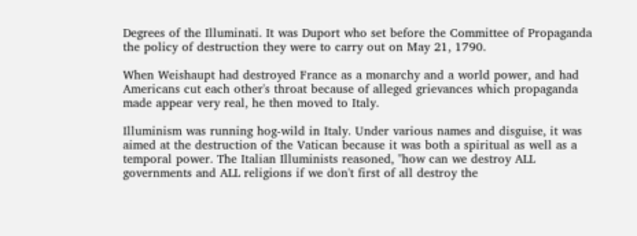Degrees of the Illuminati. It was Duport who set before the Committee of Propaganda the policy of destruction they were to carry out on May 21, 1790.

When Weishaupt had destroyed France as a monarchy and a world power, and had Americans cut each other's throat because of alleged grievances which propaganda made appear very real, he then moved to Italy.

Illuminism was running hog-wild in Italy. Under various names and disguise, it was aimed at the destruction of the Vatican because it was both a spiritual as well as a temporal power. The Italian Illuminists reasoned, "how can we destroy ALL governments and ALL religions if we don't first of all destroy the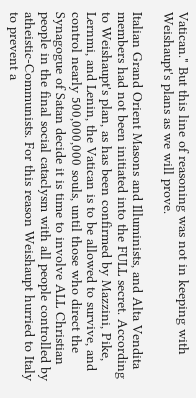Vatican." But this line of reasoning was not in keeping with Weishaupt's plans as we will prove.

Italian Grand Orient Masons and Illuminists, and Alta Vendita members had not been initiated into the FULL secret. According to Weishaupt's plan, as has been confirmed by Mazzini, Pike, Lernmi, and Lenin, the Vatican is to be allowed to survive, and control nearly 500,000,000 souls, until those who direct the Synagogue of Satan decide it is time to involve ALL Christian people in the final social cataclysm with all people controlled by atheistic-Communists. For this reason Weishaupt hurried to Italy to prevent a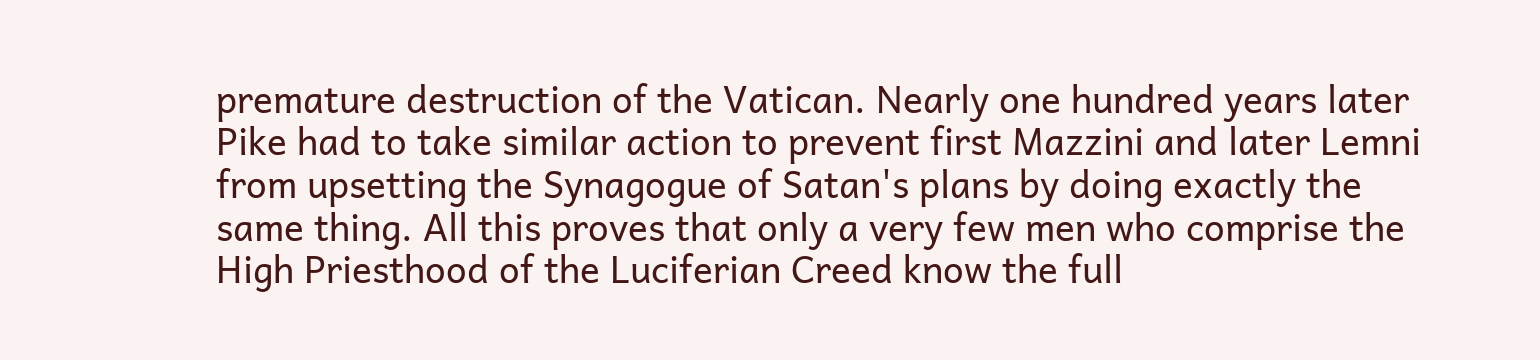premature destruction of the Vatican. Nearly one hundred years later Pike had to take similar action to prevent first Mazzini and later Lemni from upsetting the Synagogue of Satan's plans by doing exactly the same thing. All this proves that only a very few men who comprise the High Priesthood of the Luciferian Creed know the full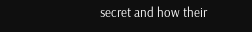secret and how their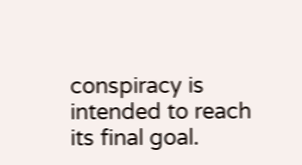conspiracy is intended to reach its final goal.